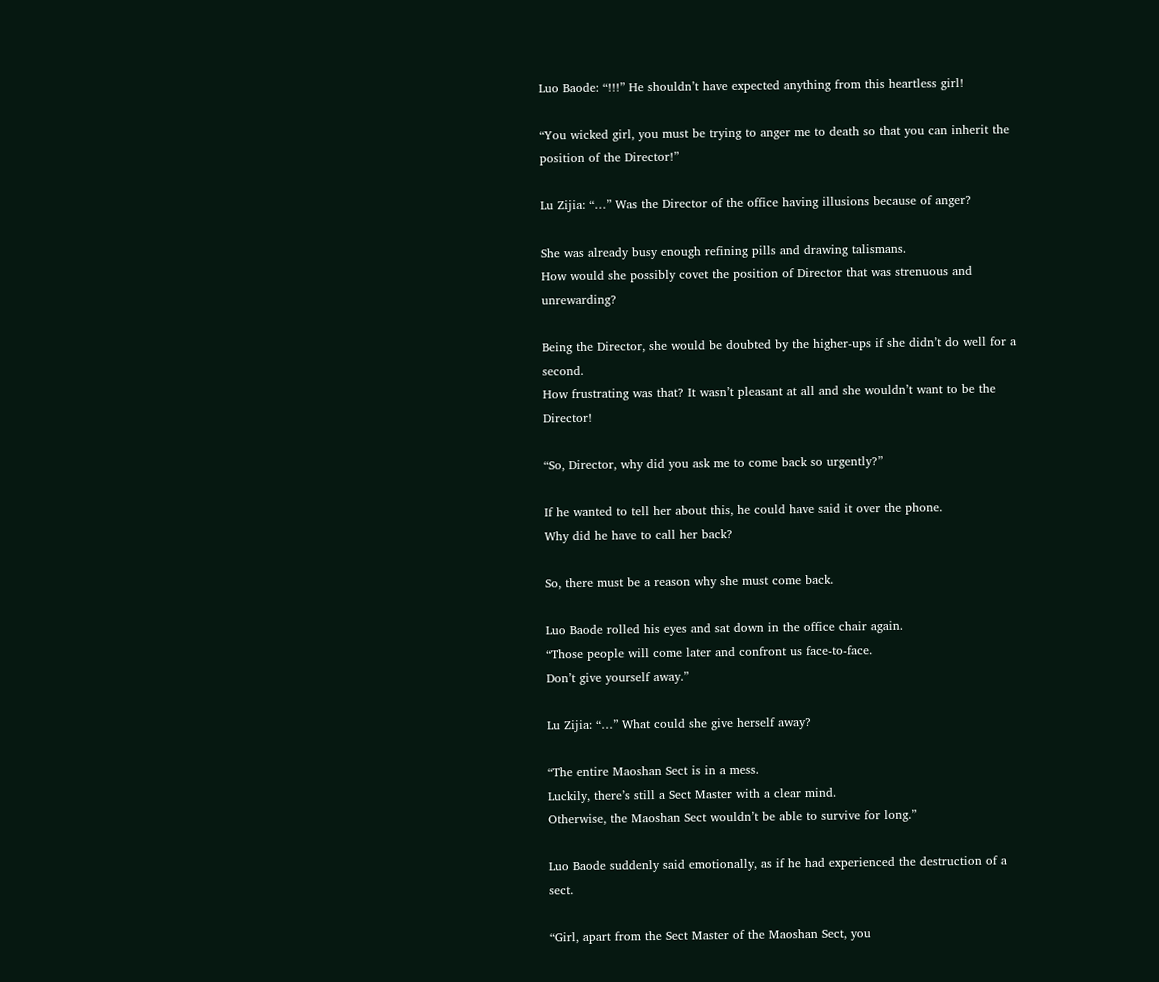Luo Baode: “!!!” He shouldn’t have expected anything from this heartless girl!

“You wicked girl, you must be trying to anger me to death so that you can inherit the position of the Director!”

Lu Zijia: “…” Was the Director of the office having illusions because of anger?

She was already busy enough refining pills and drawing talismans.
How would she possibly covet the position of Director that was strenuous and unrewarding?

Being the Director, she would be doubted by the higher-ups if she didn’t do well for a second.
How frustrating was that? It wasn’t pleasant at all and she wouldn’t want to be the Director!

“So, Director, why did you ask me to come back so urgently?”

If he wanted to tell her about this, he could have said it over the phone.
Why did he have to call her back?

So, there must be a reason why she must come back.

Luo Baode rolled his eyes and sat down in the office chair again.
“Those people will come later and confront us face-to-face.
Don’t give yourself away.”

Lu Zijia: “…” What could she give herself away?

“The entire Maoshan Sect is in a mess.
Luckily, there’s still a Sect Master with a clear mind.
Otherwise, the Maoshan Sect wouldn’t be able to survive for long.”

Luo Baode suddenly said emotionally, as if he had experienced the destruction of a sect.

“Girl, apart from the Sect Master of the Maoshan Sect, you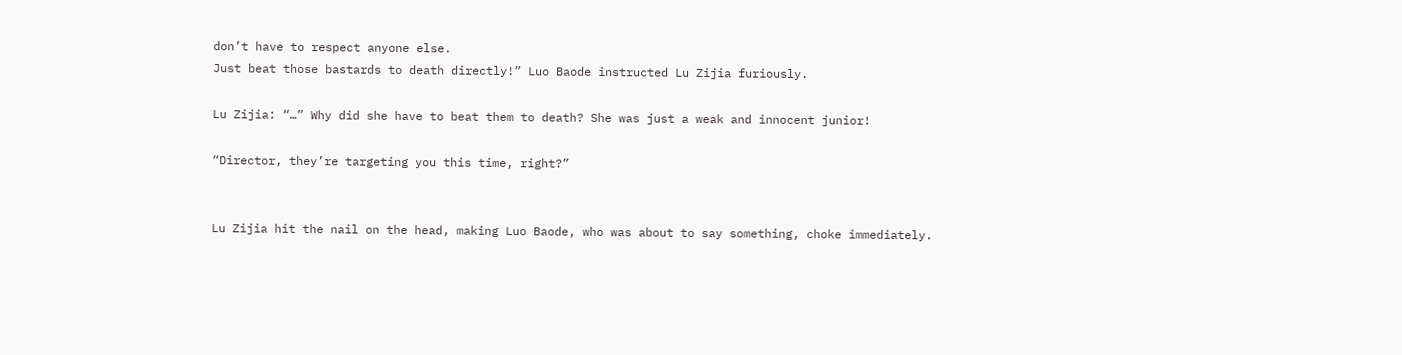don’t have to respect anyone else.
Just beat those bastards to death directly!” Luo Baode instructed Lu Zijia furiously.

Lu Zijia: “…” Why did she have to beat them to death? She was just a weak and innocent junior!

“Director, they’re targeting you this time, right?”


Lu Zijia hit the nail on the head, making Luo Baode, who was about to say something, choke immediately.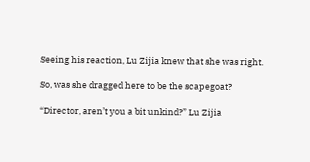Seeing his reaction, Lu Zijia knew that she was right.

So, was she dragged here to be the scapegoat?

“Director, aren’t you a bit unkind?” Lu Zijia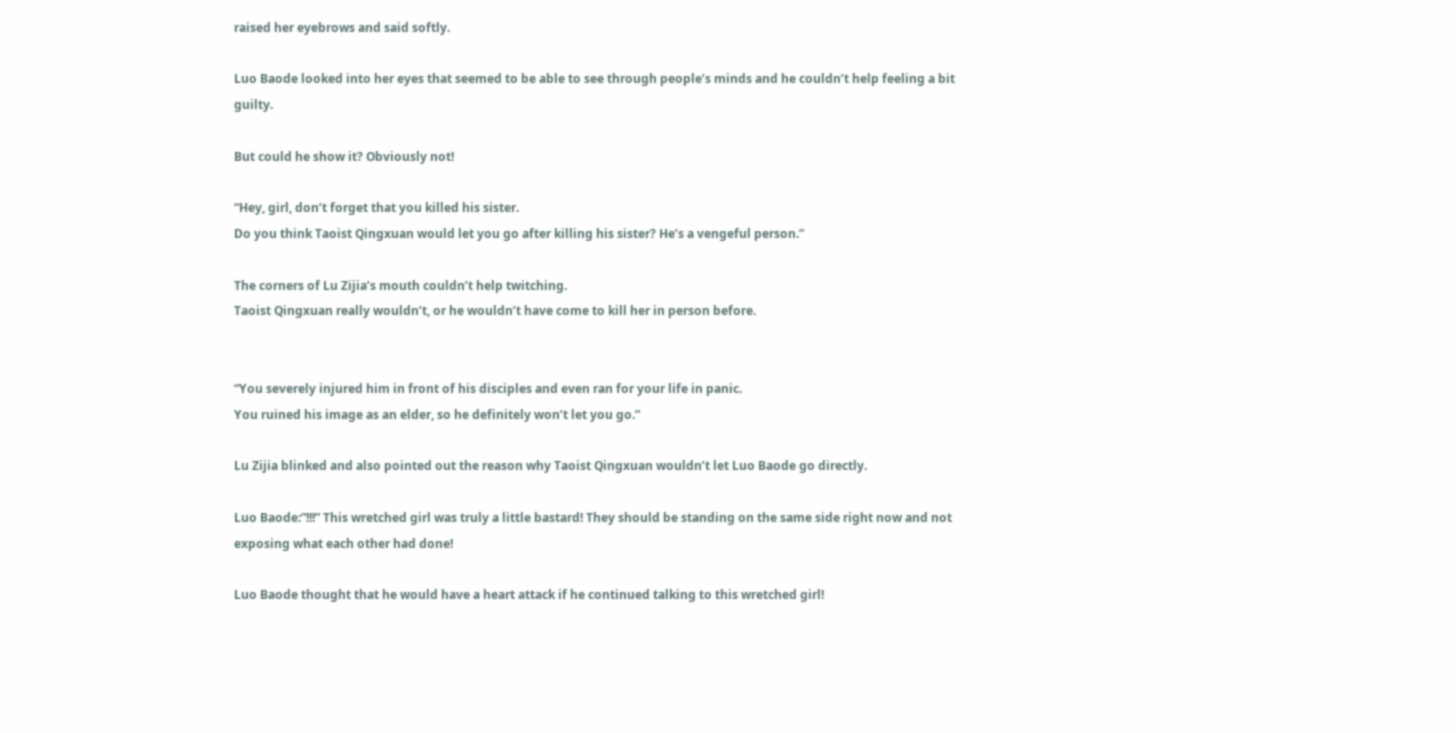raised her eyebrows and said softly.

Luo Baode looked into her eyes that seemed to be able to see through people’s minds and he couldn’t help feeling a bit guilty.

But could he show it? Obviously not!

“Hey, girl, don’t forget that you killed his sister.
Do you think Taoist Qingxuan would let you go after killing his sister? He’s a vengeful person.”

The corners of Lu Zijia’s mouth couldn’t help twitching.
Taoist Qingxuan really wouldn’t, or he wouldn’t have come to kill her in person before.


“You severely injured him in front of his disciples and even ran for your life in panic.
You ruined his image as an elder, so he definitely won’t let you go.”

Lu Zijia blinked and also pointed out the reason why Taoist Qingxuan wouldn’t let Luo Baode go directly.

Luo Baode:”!!!” This wretched girl was truly a little bastard! They should be standing on the same side right now and not exposing what each other had done!

Luo Baode thought that he would have a heart attack if he continued talking to this wretched girl!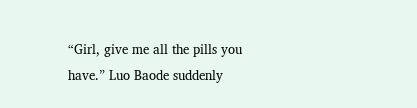“Girl, give me all the pills you have.” Luo Baode suddenly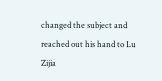changed the subject and reached out his hand to Lu Zijia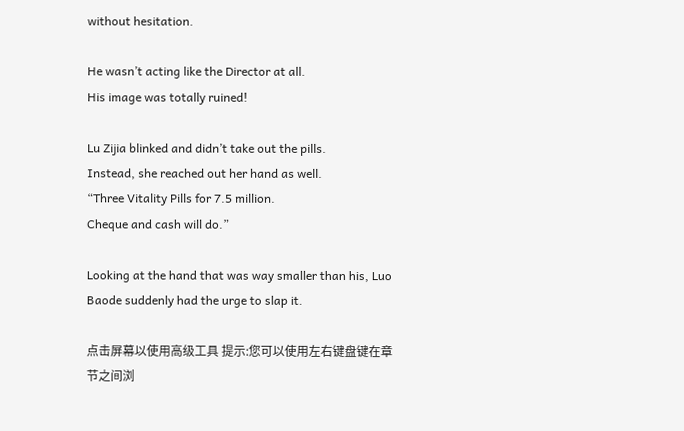without hesitation.

He wasn’t acting like the Director at all.
His image was totally ruined!

Lu Zijia blinked and didn’t take out the pills.
Instead, she reached out her hand as well.
“Three Vitality Pills for 7.5 million.
Cheque and cash will do.”

Looking at the hand that was way smaller than his, Luo Baode suddenly had the urge to slap it.

点击屏幕以使用高级工具 提示:您可以使用左右键盘键在章节之间浏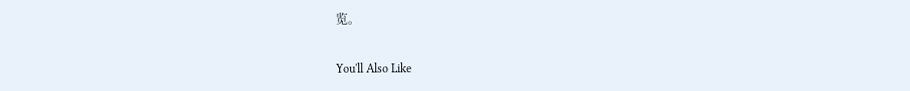览。

You'll Also Like